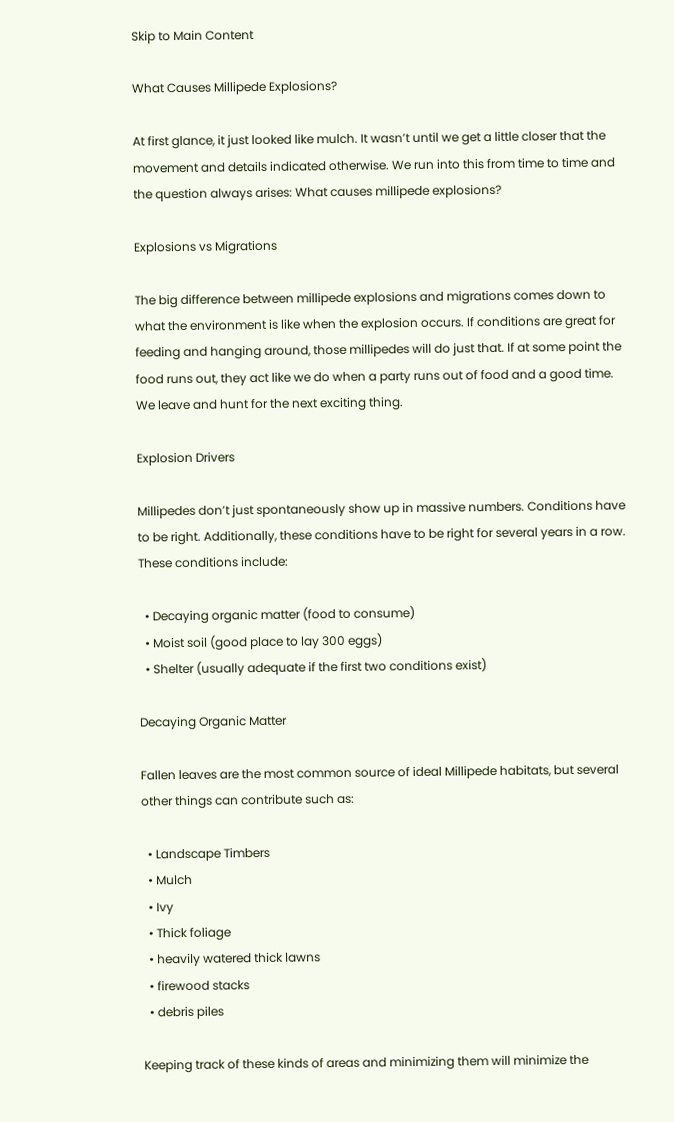Skip to Main Content

What Causes Millipede Explosions?

At first glance, it just looked like mulch. It wasn’t until we get a little closer that the movement and details indicated otherwise. We run into this from time to time and the question always arises: What causes millipede explosions?

Explosions vs Migrations

The big difference between millipede explosions and migrations comes down to what the environment is like when the explosion occurs. If conditions are great for feeding and hanging around, those millipedes will do just that. If at some point the food runs out, they act like we do when a party runs out of food and a good time. We leave and hunt for the next exciting thing.

Explosion Drivers

Millipedes don’t just spontaneously show up in massive numbers. Conditions have to be right. Additionally, these conditions have to be right for several years in a row. These conditions include:

  • Decaying organic matter (food to consume)
  • Moist soil (good place to lay 300 eggs)
  • Shelter (usually adequate if the first two conditions exist)

Decaying Organic Matter

Fallen leaves are the most common source of ideal Millipede habitats, but several other things can contribute such as:

  • Landscape Timbers
  • Mulch
  • Ivy
  • Thick foliage
  • heavily watered thick lawns
  • firewood stacks
  • debris piles

Keeping track of these kinds of areas and minimizing them will minimize the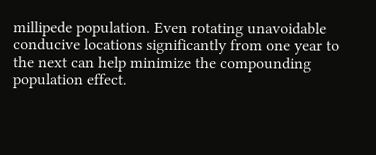millipede population. Even rotating unavoidable conducive locations significantly from one year to the next can help minimize the compounding population effect.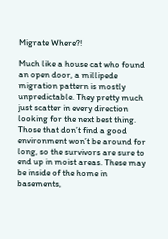Migrate Where?!

Much like a house cat who found an open door, a millipede migration pattern is mostly unpredictable. They pretty much just scatter in every direction looking for the next best thing. Those that don’t find a good environment won’t be around for long, so the survivors are sure to end up in moist areas. These may be inside of the home in basements,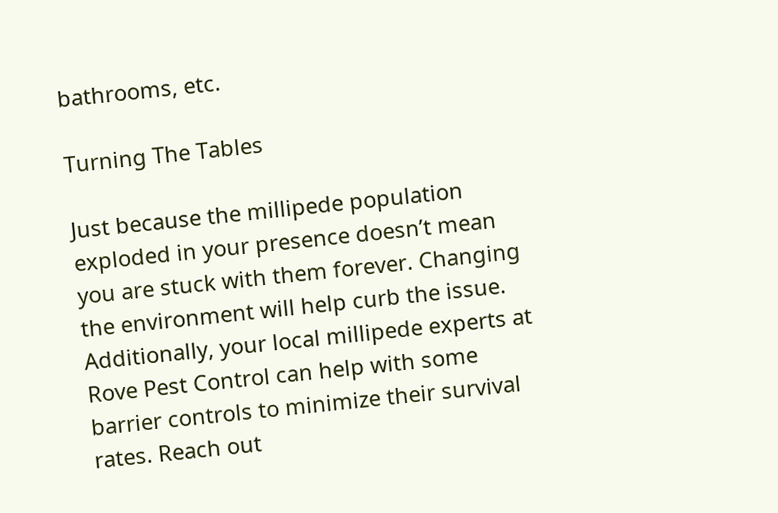bathrooms, etc.

Turning The Tables

Just because the millipede population exploded in your presence doesn’t mean you are stuck with them forever. Changing the environment will help curb the issue. Additionally, your local millipede experts at Rove Pest Control can help with some barrier controls to minimize their survival rates. Reach out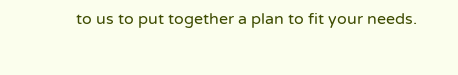to us to put together a plan to fit your needs.